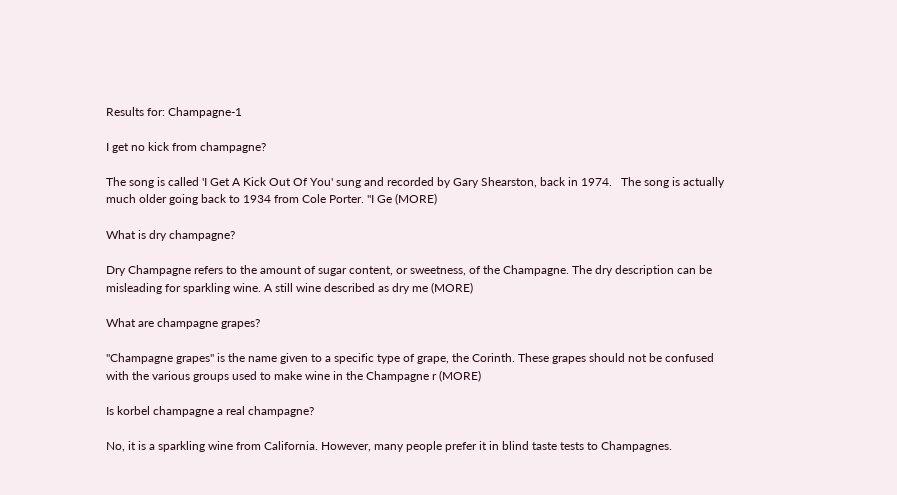Results for: Champagne-1

I get no kick from champagne?

The song is called 'I Get A Kick Out Of You' sung and recorded by Gary Shearston, back in 1974.   The song is actually much older going back to 1934 from Cole Porter. "I Ge (MORE)

What is dry champagne?

Dry Champagne refers to the amount of sugar content, or sweetness, of the Champagne. The dry description can be misleading for sparkling wine. A still wine described as dry me (MORE)

What are champagne grapes?

"Champagne grapes" is the name given to a specific type of grape, the Corinth. These grapes should not be confused with the various groups used to make wine in the Champagne r (MORE)

Is korbel champagne a real champagne?

No, it is a sparkling wine from California. However, many people prefer it in blind taste tests to Champagnes.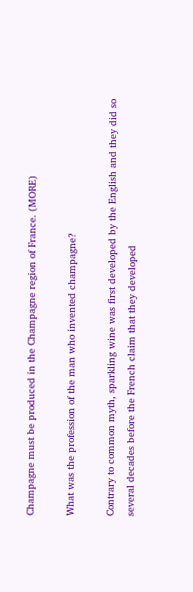Champagne must be produced in the Champagne region of France. (MORE)

What was the profession of the man who invented champagne?

Contrary to common myth, sparkling wine was first developed by the English and they did so several decades before the French claim that they developed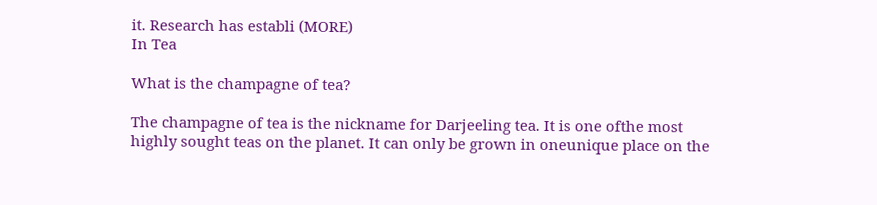it. Research has establi (MORE)
In Tea

What is the champagne of tea?

The champagne of tea is the nickname for Darjeeling tea. It is one ofthe most highly sought teas on the planet. It can only be grown in oneunique place on the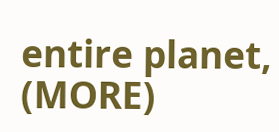entire planet, (MORE)